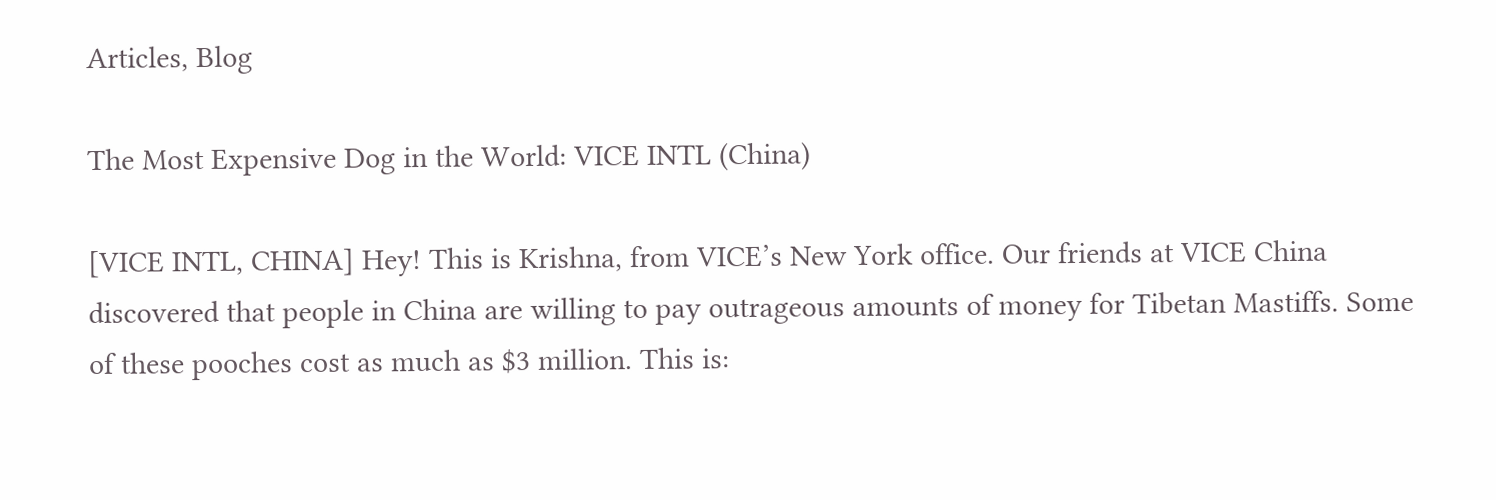Articles, Blog

The Most Expensive Dog in the World: VICE INTL (China)

[VICE INTL, CHINA] Hey! This is Krishna, from VICE’s New York office. Our friends at VICE China discovered that people in China are willing to pay outrageous amounts of money for Tibetan Mastiffs. Some of these pooches cost as much as $3 million. This is: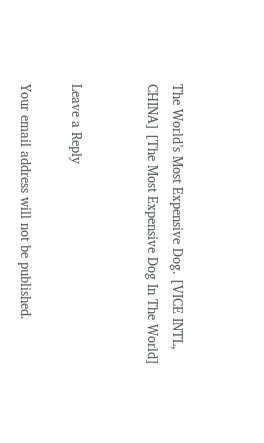The World’s Most Expensive Dog. [VICE INTL, CHINA] [The Most Expensive Dog In The World]


Leave a Reply

Your email address will not be published.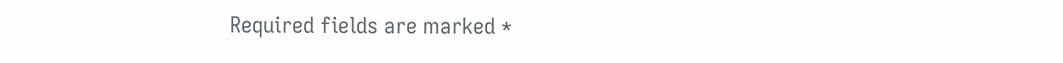Required fields are marked *